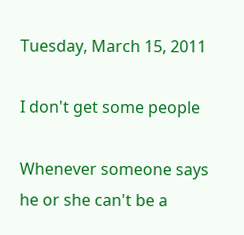Tuesday, March 15, 2011

I don't get some people

Whenever someone says he or she can't be a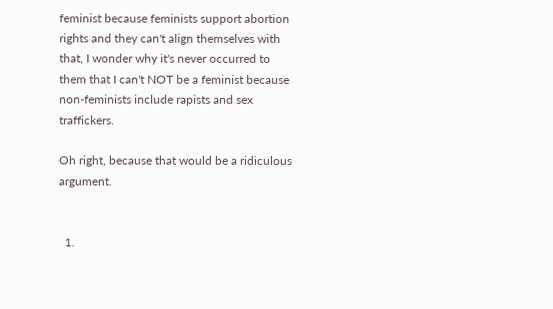feminist because feminists support abortion rights and they can't align themselves with that, I wonder why it's never occurred to them that I can't NOT be a feminist because non-feminists include rapists and sex traffickers.

Oh right, because that would be a ridiculous argument.


  1.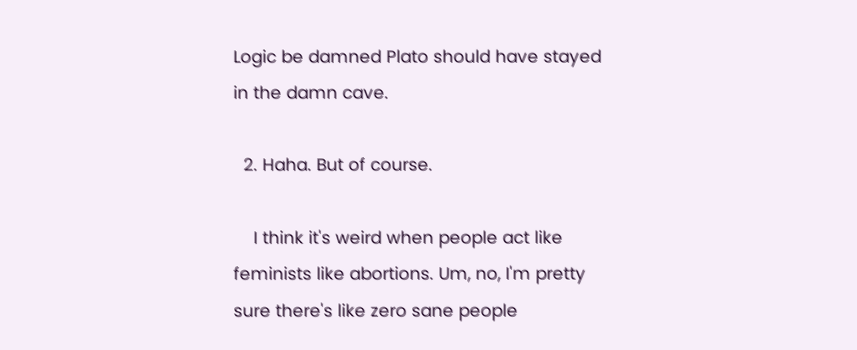Logic be damned Plato should have stayed in the damn cave.

  2. Haha. But of course.

    I think it's weird when people act like feminists like abortions. Um, no, I'm pretty sure there's like zero sane people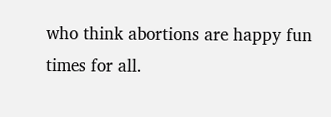who think abortions are happy fun times for all.